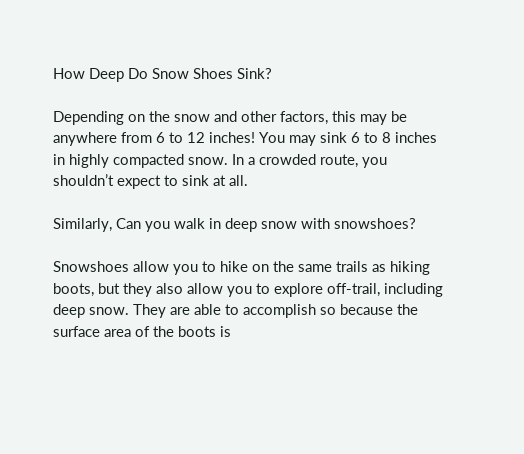How Deep Do Snow Shoes Sink?

Depending on the snow and other factors, this may be anywhere from 6 to 12 inches! You may sink 6 to 8 inches in highly compacted snow. In a crowded route, you shouldn’t expect to sink at all.

Similarly, Can you walk in deep snow with snowshoes?

Snowshoes allow you to hike on the same trails as hiking boots, but they also allow you to explore off-trail, including deep snow. They are able to accomplish so because the surface area of the boots is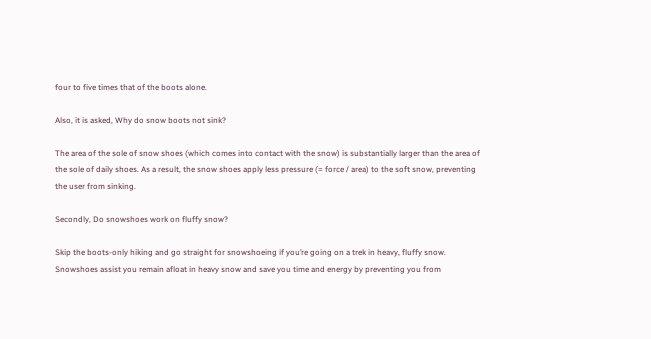four to five times that of the boots alone.

Also, it is asked, Why do snow boots not sink?

The area of the sole of snow shoes (which comes into contact with the snow) is substantially larger than the area of the sole of daily shoes. As a result, the snow shoes apply less pressure (= force / area) to the soft snow, preventing the user from sinking.

Secondly, Do snowshoes work on fluffy snow?

Skip the boots-only hiking and go straight for snowshoeing if you’re going on a trek in heavy, fluffy snow. Snowshoes assist you remain afloat in heavy snow and save you time and energy by preventing you from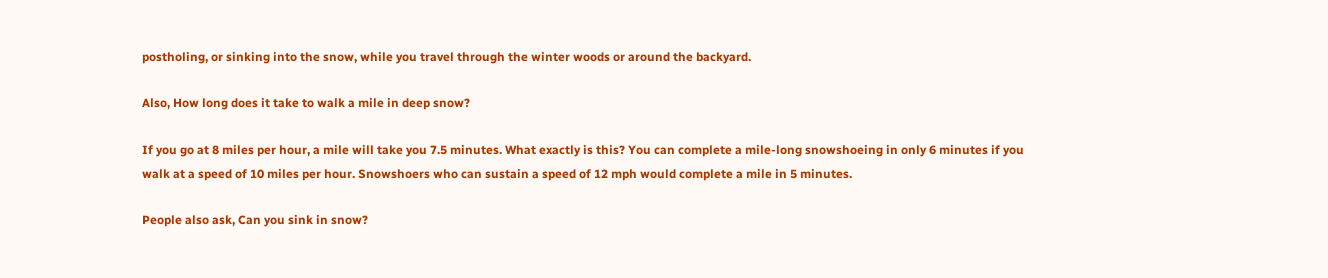postholing, or sinking into the snow, while you travel through the winter woods or around the backyard.

Also, How long does it take to walk a mile in deep snow?

If you go at 8 miles per hour, a mile will take you 7.5 minutes. What exactly is this? You can complete a mile-long snowshoeing in only 6 minutes if you walk at a speed of 10 miles per hour. Snowshoers who can sustain a speed of 12 mph would complete a mile in 5 minutes.

People also ask, Can you sink in snow?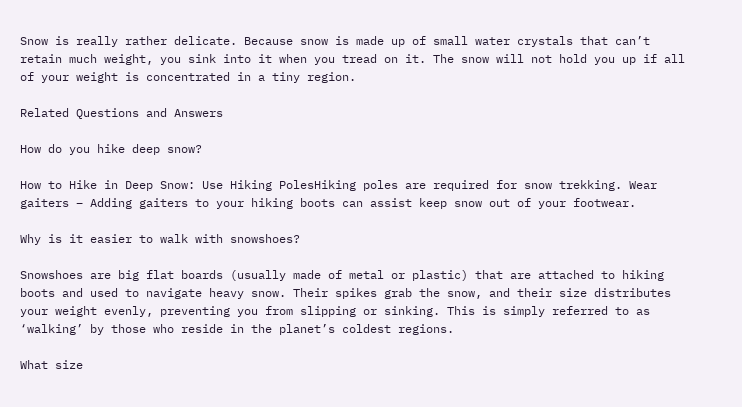Snow is really rather delicate. Because snow is made up of small water crystals that can’t retain much weight, you sink into it when you tread on it. The snow will not hold you up if all of your weight is concentrated in a tiny region.

Related Questions and Answers

How do you hike deep snow?

How to Hike in Deep Snow: Use Hiking PolesHiking poles are required for snow trekking. Wear gaiters – Adding gaiters to your hiking boots can assist keep snow out of your footwear.

Why is it easier to walk with snowshoes?

Snowshoes are big flat boards (usually made of metal or plastic) that are attached to hiking boots and used to navigate heavy snow. Their spikes grab the snow, and their size distributes your weight evenly, preventing you from slipping or sinking. This is simply referred to as ‘walking’ by those who reside in the planet’s coldest regions.

What size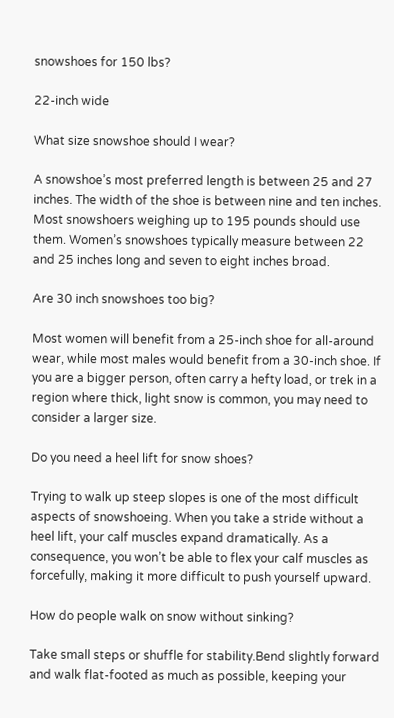snowshoes for 150 lbs?

22-inch wide

What size snowshoe should I wear?

A snowshoe’s most preferred length is between 25 and 27 inches. The width of the shoe is between nine and ten inches. Most snowshoers weighing up to 195 pounds should use them. Women’s snowshoes typically measure between 22 and 25 inches long and seven to eight inches broad.

Are 30 inch snowshoes too big?

Most women will benefit from a 25-inch shoe for all-around wear, while most males would benefit from a 30-inch shoe. If you are a bigger person, often carry a hefty load, or trek in a region where thick, light snow is common, you may need to consider a larger size.

Do you need a heel lift for snow shoes?

Trying to walk up steep slopes is one of the most difficult aspects of snowshoeing. When you take a stride without a heel lift, your calf muscles expand dramatically. As a consequence, you won’t be able to flex your calf muscles as forcefully, making it more difficult to push yourself upward.

How do people walk on snow without sinking?

Take small steps or shuffle for stability.Bend slightly forward and walk flat-footed as much as possible, keeping your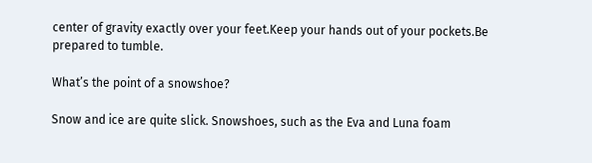center of gravity exactly over your feet.Keep your hands out of your pockets.Be prepared to tumble.

What’s the point of a snowshoe?

Snow and ice are quite slick. Snowshoes, such as the Eva and Luna foam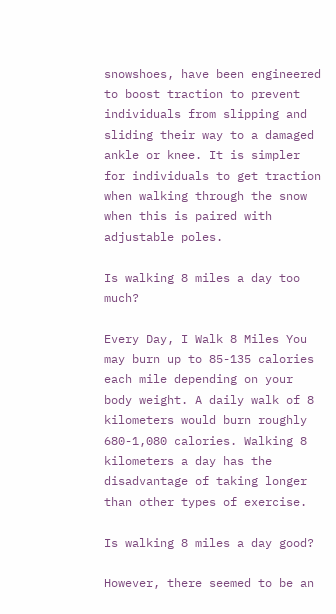snowshoes, have been engineered to boost traction to prevent individuals from slipping and sliding their way to a damaged ankle or knee. It is simpler for individuals to get traction when walking through the snow when this is paired with adjustable poles.

Is walking 8 miles a day too much?

Every Day, I Walk 8 Miles You may burn up to 85-135 calories each mile depending on your body weight. A daily walk of 8 kilometers would burn roughly 680-1,080 calories. Walking 8 kilometers a day has the disadvantage of taking longer than other types of exercise.

Is walking 8 miles a day good?

However, there seemed to be an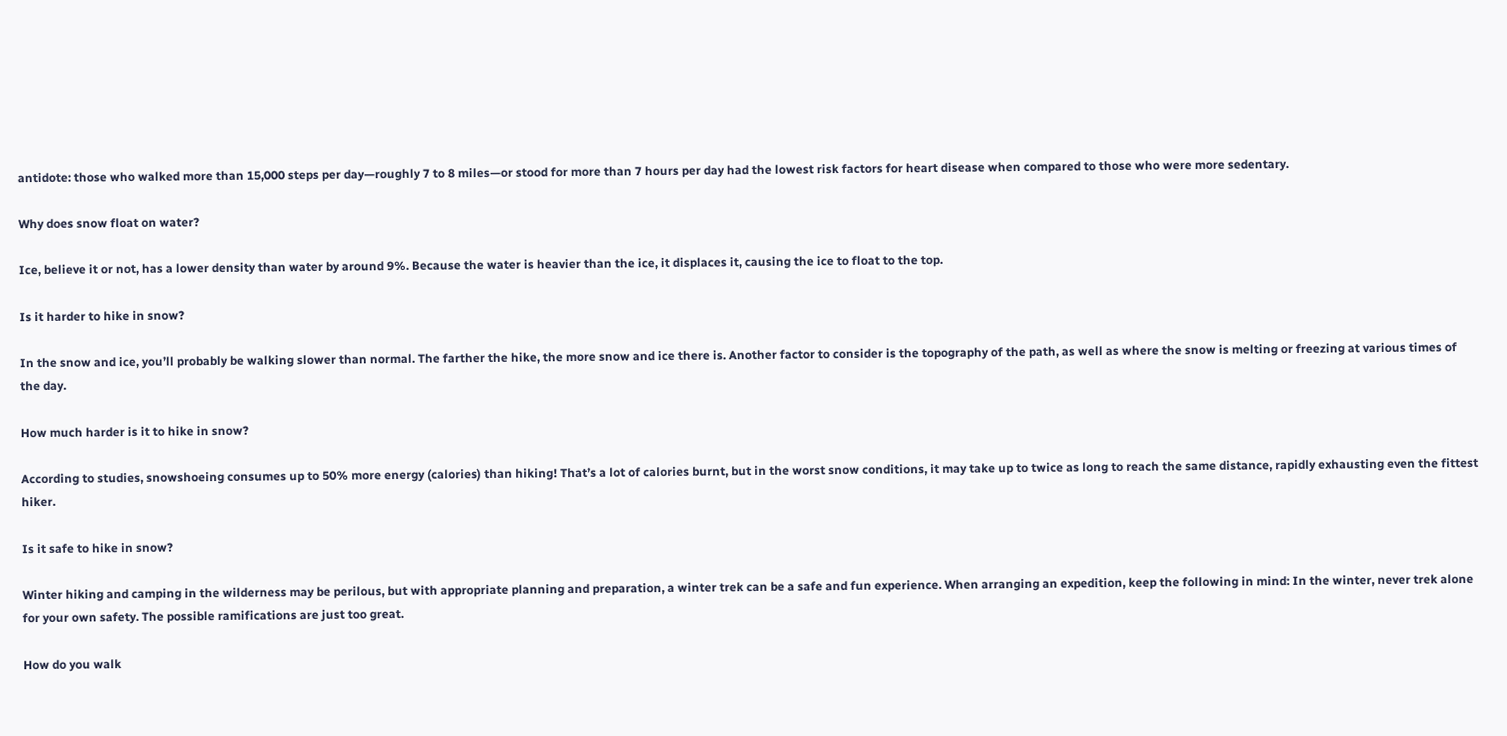antidote: those who walked more than 15,000 steps per day—roughly 7 to 8 miles—or stood for more than 7 hours per day had the lowest risk factors for heart disease when compared to those who were more sedentary.

Why does snow float on water?

Ice, believe it or not, has a lower density than water by around 9%. Because the water is heavier than the ice, it displaces it, causing the ice to float to the top.

Is it harder to hike in snow?

In the snow and ice, you’ll probably be walking slower than normal. The farther the hike, the more snow and ice there is. Another factor to consider is the topography of the path, as well as where the snow is melting or freezing at various times of the day.

How much harder is it to hike in snow?

According to studies, snowshoeing consumes up to 50% more energy (calories) than hiking! That’s a lot of calories burnt, but in the worst snow conditions, it may take up to twice as long to reach the same distance, rapidly exhausting even the fittest hiker.

Is it safe to hike in snow?

Winter hiking and camping in the wilderness may be perilous, but with appropriate planning and preparation, a winter trek can be a safe and fun experience. When arranging an expedition, keep the following in mind: In the winter, never trek alone for your own safety. The possible ramifications are just too great.

How do you walk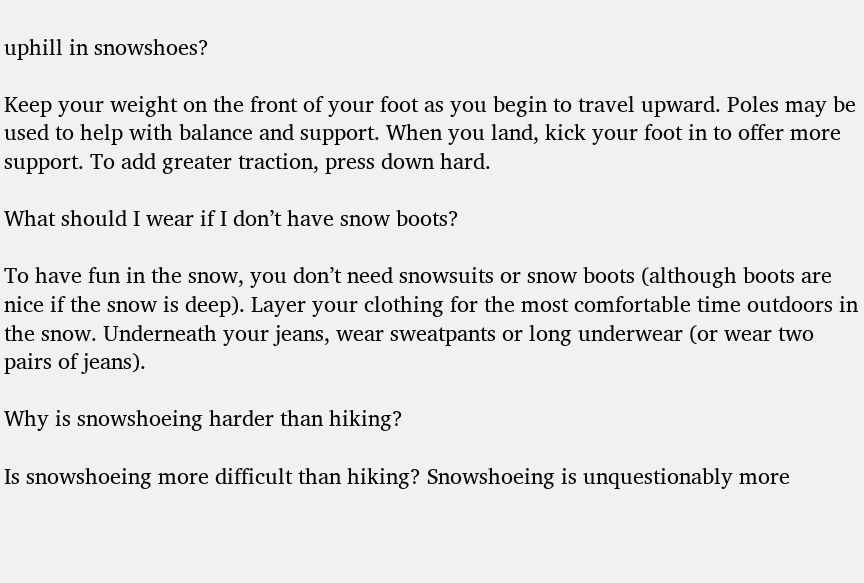uphill in snowshoes?

Keep your weight on the front of your foot as you begin to travel upward. Poles may be used to help with balance and support. When you land, kick your foot in to offer more support. To add greater traction, press down hard.

What should I wear if I don’t have snow boots?

To have fun in the snow, you don’t need snowsuits or snow boots (although boots are nice if the snow is deep). Layer your clothing for the most comfortable time outdoors in the snow. Underneath your jeans, wear sweatpants or long underwear (or wear two pairs of jeans).

Why is snowshoeing harder than hiking?

Is snowshoeing more difficult than hiking? Snowshoeing is unquestionably more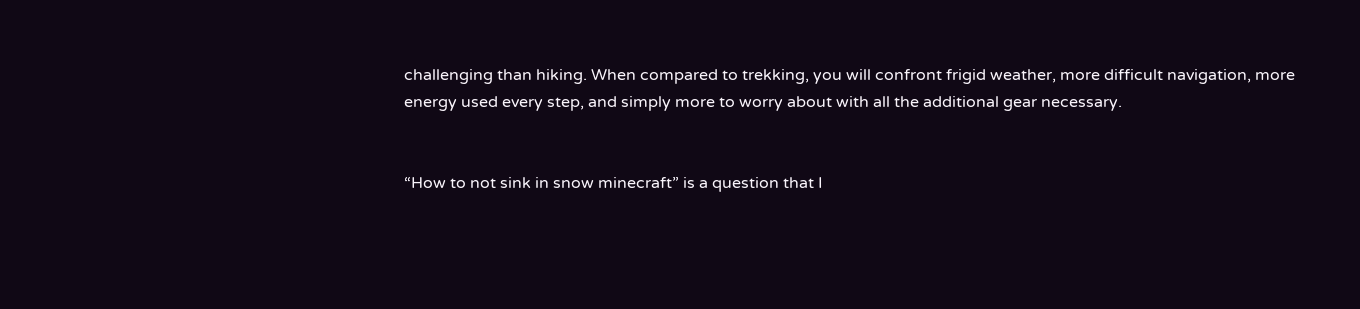challenging than hiking. When compared to trekking, you will confront frigid weather, more difficult navigation, more energy used every step, and simply more to worry about with all the additional gear necessary.


“How to not sink in snow minecraft” is a question that I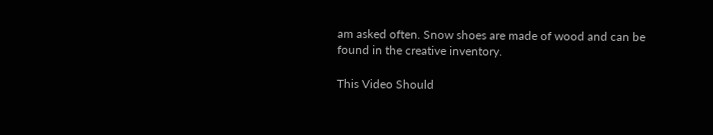am asked often. Snow shoes are made of wood and can be found in the creative inventory.

This Video Should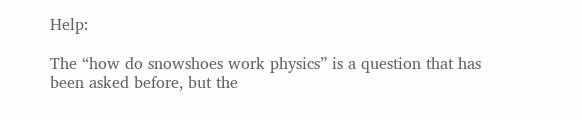Help:

The “how do snowshoes work physics” is a question that has been asked before, but the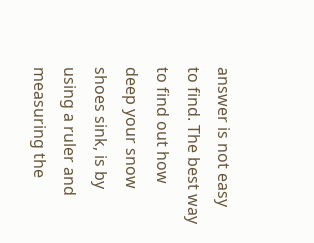answer is not easy to find. The best way to find out how deep your snow shoes sink, is by using a ruler and measuring the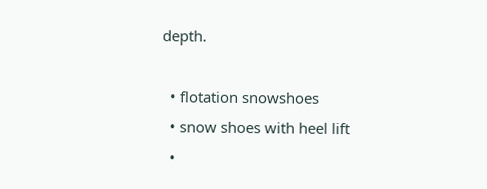depth.

  • flotation snowshoes
  • snow shoes with heel lift
  •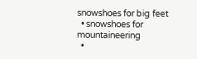snowshoes for big feet
  • snowshoes for mountaineering
  •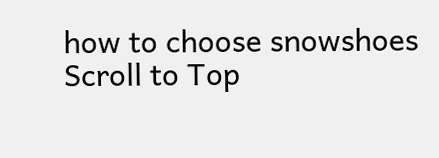how to choose snowshoes
Scroll to Top